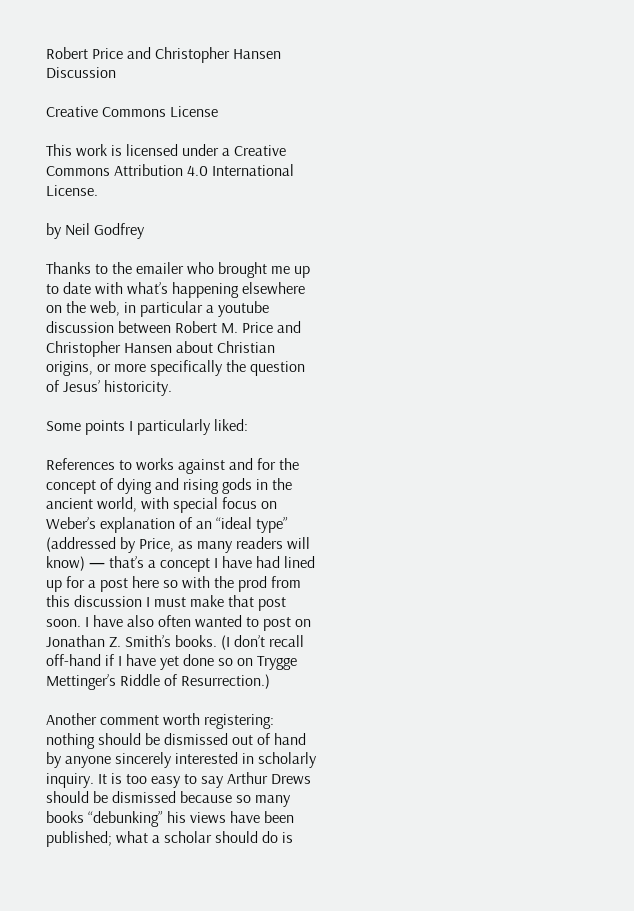Robert Price and Christopher Hansen Discussion

Creative Commons License

This work is licensed under a Creative Commons Attribution 4.0 International License.

by Neil Godfrey

Thanks to the emailer who brought me up to date with what’s happening elsewhere on the web, in particular a youtube discussion between Robert M. Price and Christopher Hansen about Christian origins, or more specifically the question of Jesus’ historicity.

Some points I particularly liked:

References to works against and for the concept of dying and rising gods in the ancient world, with special focus on Weber’s explanation of an “ideal type” (addressed by Price, as many readers will know) — that’s a concept I have had lined up for a post here so with the prod from this discussion I must make that post soon. I have also often wanted to post on Jonathan Z. Smith’s books. (I don’t recall off-hand if I have yet done so on Trygge Mettinger’s Riddle of Resurrection.)

Another comment worth registering: nothing should be dismissed out of hand by anyone sincerely interested in scholarly inquiry. It is too easy to say Arthur Drews should be dismissed because so many books “debunking” his views have been published; what a scholar should do is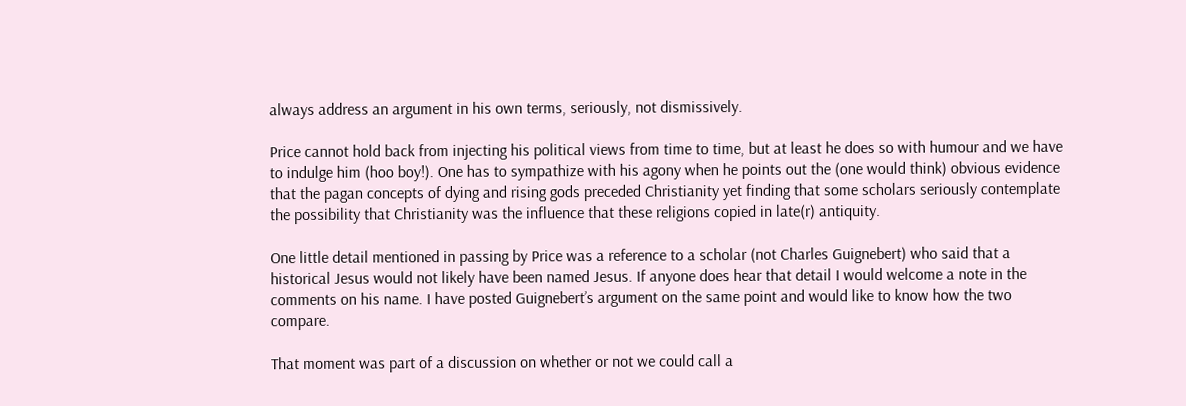always address an argument in his own terms, seriously, not dismissively.

Price cannot hold back from injecting his political views from time to time, but at least he does so with humour and we have to indulge him (hoo boy!). One has to sympathize with his agony when he points out the (one would think) obvious evidence that the pagan concepts of dying and rising gods preceded Christianity yet finding that some scholars seriously contemplate the possibility that Christianity was the influence that these religions copied in late(r) antiquity.

One little detail mentioned in passing by Price was a reference to a scholar (not Charles Guignebert) who said that a historical Jesus would not likely have been named Jesus. If anyone does hear that detail I would welcome a note in the comments on his name. I have posted Guignebert’s argument on the same point and would like to know how the two compare.

That moment was part of a discussion on whether or not we could call a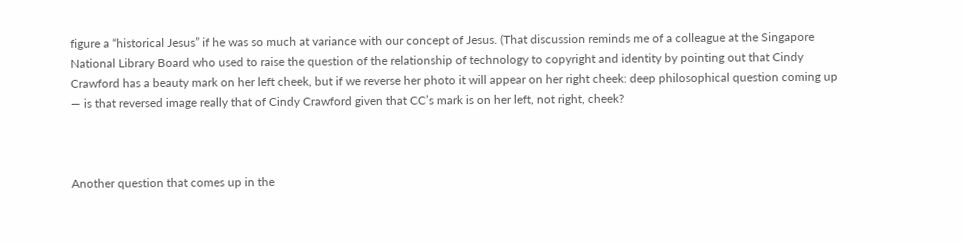figure a “historical Jesus” if he was so much at variance with our concept of Jesus. (That discussion reminds me of a colleague at the Singapore National Library Board who used to raise the question of the relationship of technology to copyright and identity by pointing out that Cindy Crawford has a beauty mark on her left cheek, but if we reverse her photo it will appear on her right cheek: deep philosophical question coming up — is that reversed image really that of Cindy Crawford given that CC’s mark is on her left, not right, cheek?



Another question that comes up in the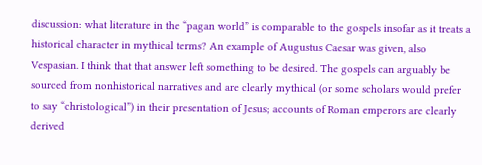discussion: what literature in the “pagan world” is comparable to the gospels insofar as it treats a historical character in mythical terms? An example of Augustus Caesar was given, also Vespasian. I think that that answer left something to be desired. The gospels can arguably be sourced from nonhistorical narratives and are clearly mythical (or some scholars would prefer to say “christological”) in their presentation of Jesus; accounts of Roman emperors are clearly derived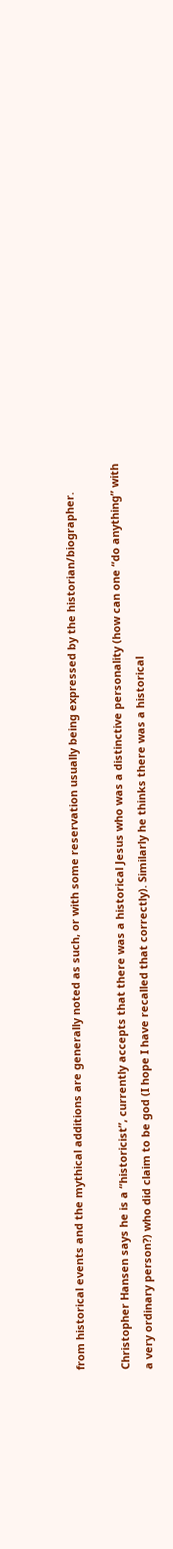from historical events and the mythical additions are generally noted as such, or with some reservation usually being expressed by the historian/biographer.

Christopher Hansen says he is a “historicist”, currently accepts that there was a historical Jesus who was a distinctive personality (how can one “do anything” with a very ordinary person?) who did claim to be god (I hope I have recalled that correctly). Similarly he thinks there was a historical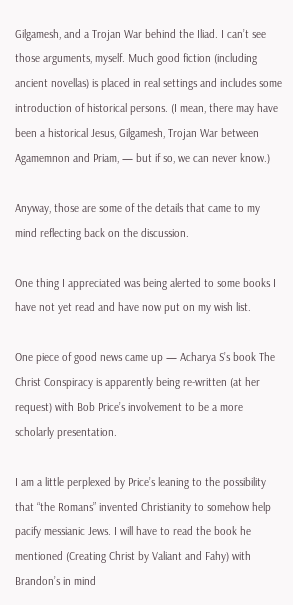Gilgamesh, and a Trojan War behind the Iliad. I can’t see those arguments, myself. Much good fiction (including ancient novellas) is placed in real settings and includes some introduction of historical persons. (I mean, there may have been a historical Jesus, Gilgamesh, Trojan War between Agamemnon and Priam, — but if so, we can never know.)

Anyway, those are some of the details that came to my mind reflecting back on the discussion.

One thing I appreciated was being alerted to some books I have not yet read and have now put on my wish list.

One piece of good news came up — Acharya S’s book The Christ Conspiracy is apparently being re-written (at her request) with Bob Price’s involvement to be a more scholarly presentation.

I am a little perplexed by Price’s leaning to the possibility that “the Romans” invented Christianity to somehow help pacify messianic Jews. I will have to read the book he mentioned (Creating Christ by Valiant and Fahy) with Brandon’s in mind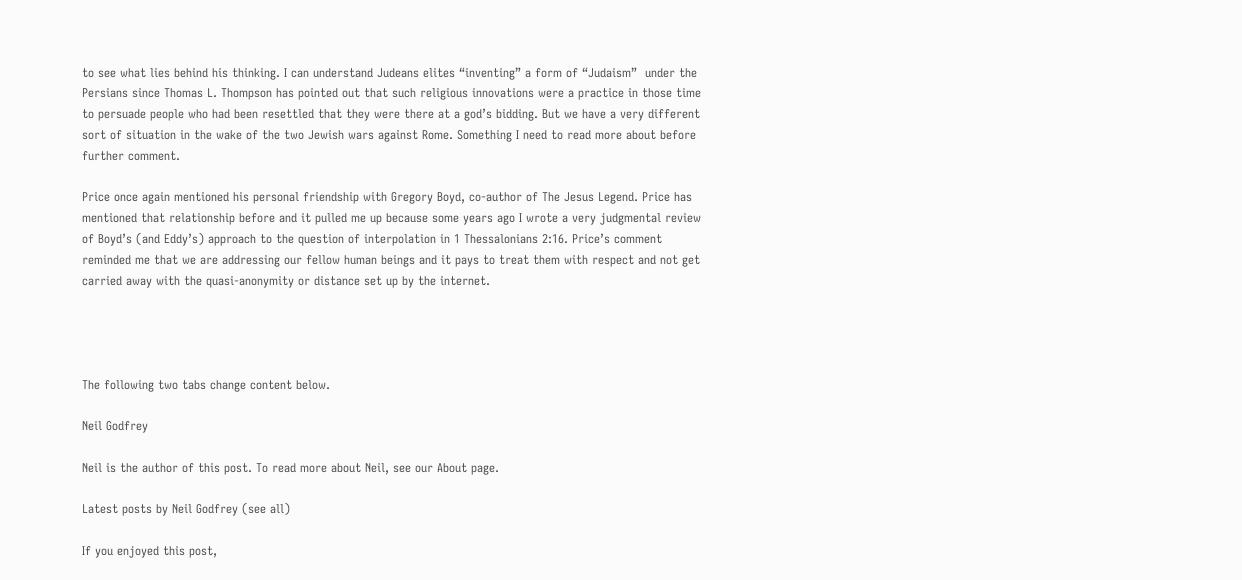to see what lies behind his thinking. I can understand Judeans elites “inventing” a form of “Judaism”  under the Persians since Thomas L. Thompson has pointed out that such religious innovations were a practice in those time to persuade people who had been resettled that they were there at a god’s bidding. But we have a very different sort of situation in the wake of the two Jewish wars against Rome. Something I need to read more about before further comment.

Price once again mentioned his personal friendship with Gregory Boyd, co-author of The Jesus Legend. Price has mentioned that relationship before and it pulled me up because some years ago I wrote a very judgmental review of Boyd’s (and Eddy’s) approach to the question of interpolation in 1 Thessalonians 2:16. Price’s comment reminded me that we are addressing our fellow human beings and it pays to treat them with respect and not get carried away with the quasi-anonymity or distance set up by the internet.




The following two tabs change content below.

Neil Godfrey

Neil is the author of this post. To read more about Neil, see our About page.

Latest posts by Neil Godfrey (see all)

If you enjoyed this post,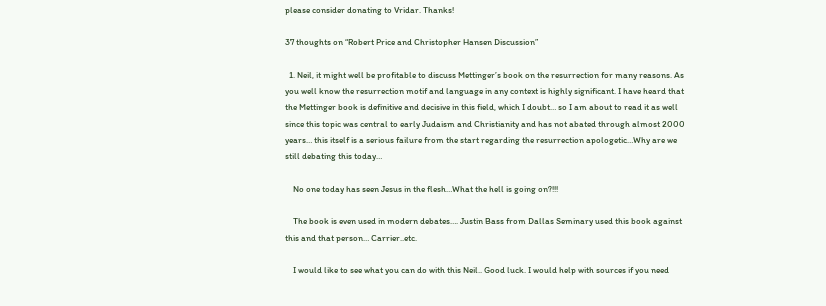please consider donating to Vridar. Thanks!

37 thoughts on “Robert Price and Christopher Hansen Discussion”

  1. Neil, it might well be profitable to discuss Mettinger’s book on the resurrection for many reasons. As you well know the resurrection motif and language in any context is highly significant. I have heard that the Mettinger book is definitive and decisive in this field, which I doubt… so I am about to read it as well since this topic was central to early Judaism and Christianity and has not abated through almost 2000 years… this itself is a serious failure from the start regarding the resurrection apologetic…Why are we still debating this today…

    No one today has seen Jesus in the flesh…What the hell is going on?!!!

    The book is even used in modern debates…. Justin Bass from Dallas Seminary used this book against this and that person… Carrier..etc.

    I would like to see what you can do with this Neil.. Good luck. I would help with sources if you need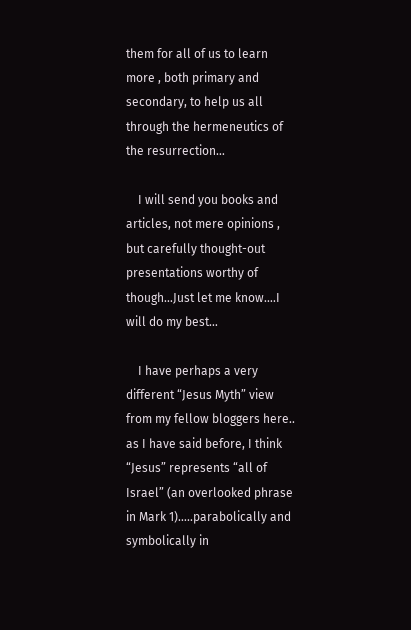them for all of us to learn more , both primary and secondary, to help us all through the hermeneutics of the resurrection…

    I will send you books and articles, not mere opinions , but carefully thought-out presentations worthy of though…Just let me know….I will do my best…

    I have perhaps a very different “Jesus Myth” view from my fellow bloggers here.. as I have said before, I think “Jesus” represents “all of Israel” (an overlooked phrase in Mark 1)…..parabolically and symbolically in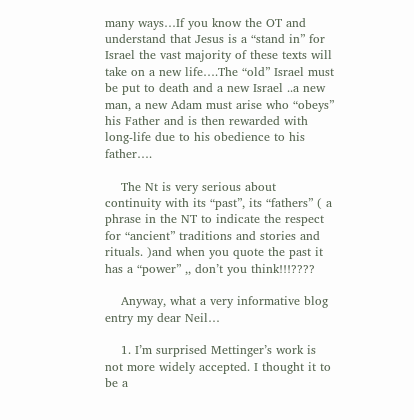many ways…If you know the OT and understand that Jesus is a “stand in” for Israel the vast majority of these texts will take on a new life….The “old” Israel must be put to death and a new Israel ..a new man, a new Adam must arise who “obeys” his Father and is then rewarded with long-life due to his obedience to his father….

    The Nt is very serious about continuity with its “past”, its “fathers” ( a phrase in the NT to indicate the respect for “ancient” traditions and stories and rituals. )and when you quote the past it has a “power” ,, don’t you think!!!????

    Anyway, what a very informative blog entry my dear Neil…

    1. I’m surprised Mettinger’s work is not more widely accepted. I thought it to be a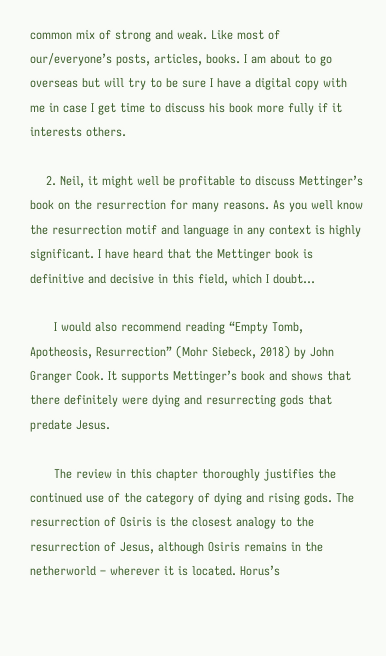common mix of strong and weak. Like most of our/everyone’s posts, articles, books. I am about to go overseas but will try to be sure I have a digital copy with me in case I get time to discuss his book more fully if it interests others.

    2. Neil, it might well be profitable to discuss Mettinger’s book on the resurrection for many reasons. As you well know the resurrection motif and language in any context is highly significant. I have heard that the Mettinger book is definitive and decisive in this field, which I doubt…

      I would also recommend reading “Empty Tomb, Apotheosis, Resurrection” (Mohr Siebeck, 2018) by John Granger Cook. It supports Mettinger’s book and shows that there definitely were dying and resurrecting gods that predate Jesus.

      The review in this chapter thoroughly justifies the continued use of the category of dying and rising gods. The resurrection of Osiris is the closest analogy to the resurrection of Jesus, although Osiris remains in the netherworld – wherever it is located. Horus’s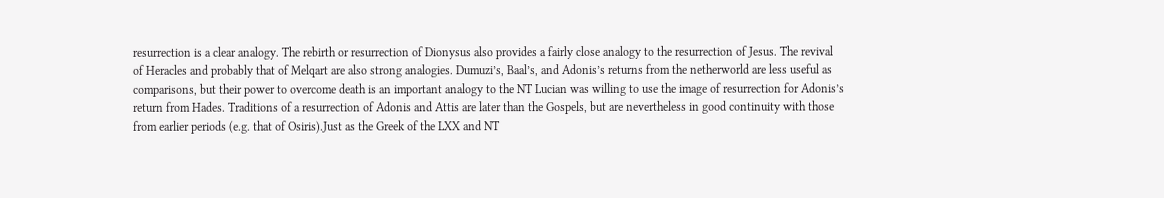resurrection is a clear analogy. The rebirth or resurrection of Dionysus also provides a fairly close analogy to the resurrection of Jesus. The revival of Heracles and probably that of Melqart are also strong analogies. Dumuzi’s, Baal’s, and Adonis’s returns from the netherworld are less useful as comparisons, but their power to overcome death is an important analogy to the NT Lucian was willing to use the image of resurrection for Adonis’s return from Hades. Traditions of a resurrection of Adonis and Attis are later than the Gospels, but are nevertheless in good continuity with those from earlier periods (e.g. that of Osiris).Just as the Greek of the LXX and NT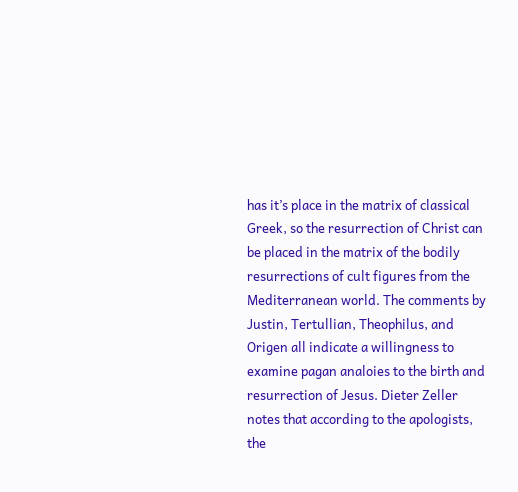has it’s place in the matrix of classical Greek, so the resurrection of Christ can be placed in the matrix of the bodily resurrections of cult figures from the Mediterranean world. The comments by Justin, Tertullian, Theophilus, and Origen all indicate a willingness to examine pagan analoies to the birth and resurrection of Jesus. Dieter Zeller notes that according to the apologists, the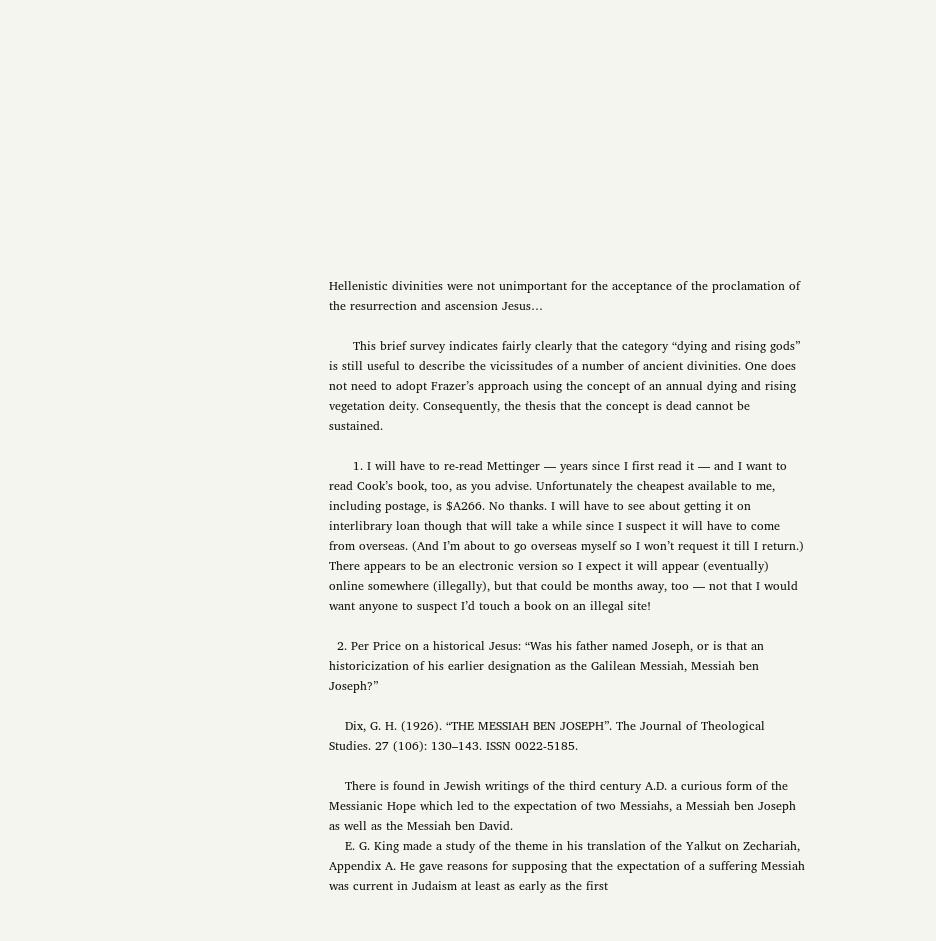Hellenistic divinities were not unimportant for the acceptance of the proclamation of the resurrection and ascension Jesus…

      This brief survey indicates fairly clearly that the category “dying and rising gods” is still useful to describe the vicissitudes of a number of ancient divinities. One does not need to adopt Frazer’s approach using the concept of an annual dying and rising vegetation deity. Consequently, the thesis that the concept is dead cannot be sustained.

      1. I will have to re-read Mettinger — years since I first read it — and I want to read Cook’s book, too, as you advise. Unfortunately the cheapest available to me, including postage, is $A266. No thanks. I will have to see about getting it on interlibrary loan though that will take a while since I suspect it will have to come from overseas. (And I’m about to go overseas myself so I won’t request it till I return.) There appears to be an electronic version so I expect it will appear (eventually) online somewhere (illegally), but that could be months away, too — not that I would want anyone to suspect I’d touch a book on an illegal site!

  2. Per Price on a historical Jesus: “Was his father named Joseph, or is that an historicization of his earlier designation as the Galilean Messiah, Messiah ben Joseph?”

    Dix, G. H. (1926). “THE MESSIAH BEN JOSEPH”. The Journal of Theological Studies. 27 (106): 130–143. ISSN 0022-5185.

    There is found in Jewish writings of the third century A.D. a curious form of the Messianic Hope which led to the expectation of two Messiahs, a Messiah ben Joseph as well as the Messiah ben David.
    E. G. King made a study of the theme in his translation of the Yalkut on Zechariah, Appendix A. He gave reasons for supposing that the expectation of a suffering Messiah was current in Judaism at least as early as the first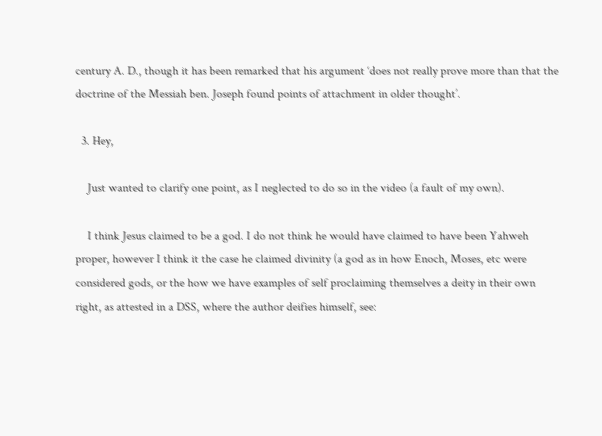century A. D., though it has been remarked that his argument ‘does not really prove more than that the doctrine of the Messiah ben. Joseph found points of attachment in older thought’.

  3. Hey,

    Just wanted to clarify one point, as I neglected to do so in the video (a fault of my own).

    I think Jesus claimed to be a god. I do not think he would have claimed to have been Yahweh proper, however I think it the case he claimed divinity (a god as in how Enoch, Moses, etc were considered gods, or the how we have examples of self proclaiming themselves a deity in their own right, as attested in a DSS, where the author deifies himself, see: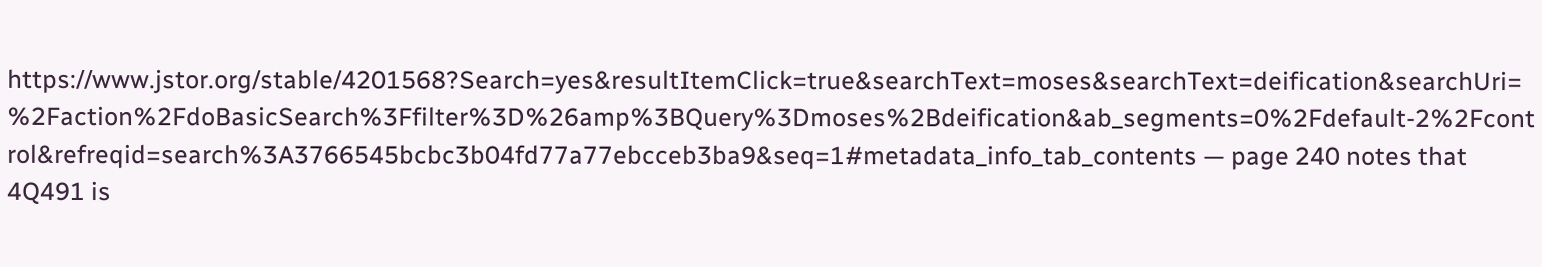https://www.jstor.org/stable/4201568?Search=yes&resultItemClick=true&searchText=moses&searchText=deification&searchUri=%2Faction%2FdoBasicSearch%3Ffilter%3D%26amp%3BQuery%3Dmoses%2Bdeification&ab_segments=0%2Fdefault-2%2Fcontrol&refreqid=search%3A3766545bcbc3b04fd77a77ebcceb3ba9&seq=1#metadata_info_tab_contents — page 240 notes that 4Q491 is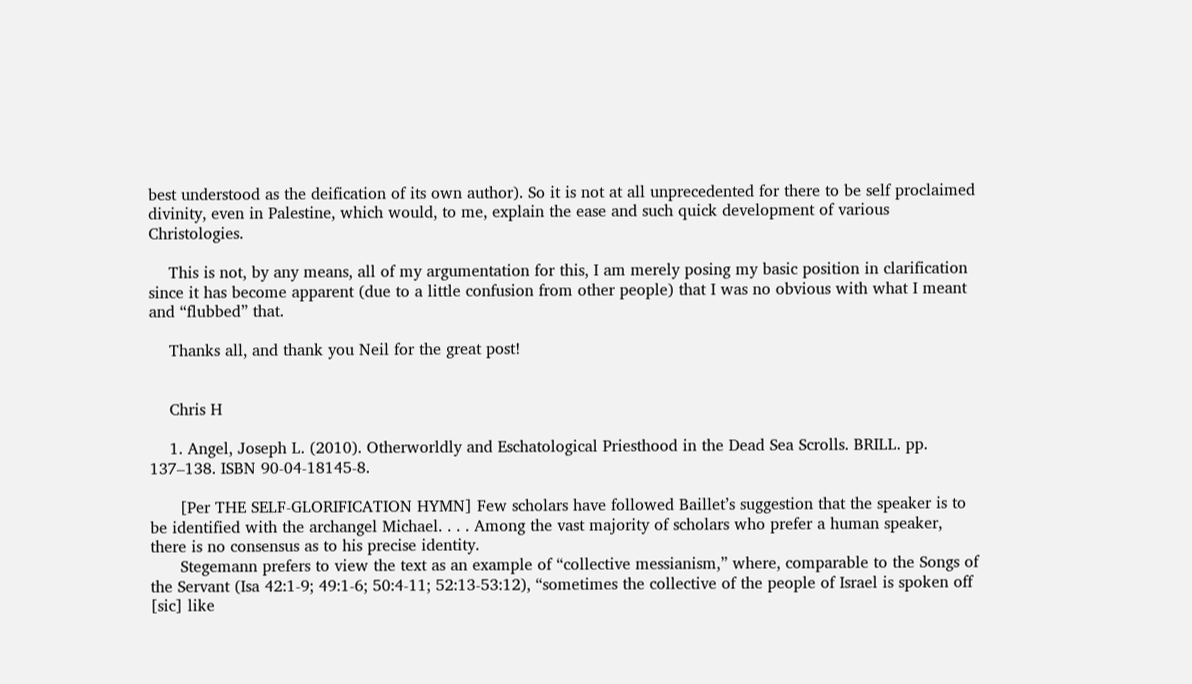best understood as the deification of its own author). So it is not at all unprecedented for there to be self proclaimed divinity, even in Palestine, which would, to me, explain the ease and such quick development of various Christologies.

    This is not, by any means, all of my argumentation for this, I am merely posing my basic position in clarification since it has become apparent (due to a little confusion from other people) that I was no obvious with what I meant and “flubbed” that.

    Thanks all, and thank you Neil for the great post!


    Chris H

    1. Angel, Joseph L. (2010). Otherworldly and Eschatological Priesthood in the Dead Sea Scrolls. BRILL. pp. 137–138. ISBN 90-04-18145-8.

      [Per THE SELF-GLORIFICATION HYMN] Few scholars have followed Baillet’s suggestion that the speaker is to be identified with the archangel Michael. . . . Among the vast majority of scholars who prefer a human speaker, there is no consensus as to his precise identity.
      Stegemann prefers to view the text as an example of “collective messianism,” where, comparable to the Songs of the Servant (Isa 42:1-9; 49:1-6; 50:4-11; 52:13-53:12), “sometimes the collective of the people of Israel is spoken off [sic] like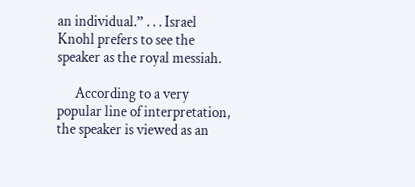an individual.” . . . Israel Knohl prefers to see the speaker as the royal messiah.

      According to a very popular line of interpretation, the speaker is viewed as an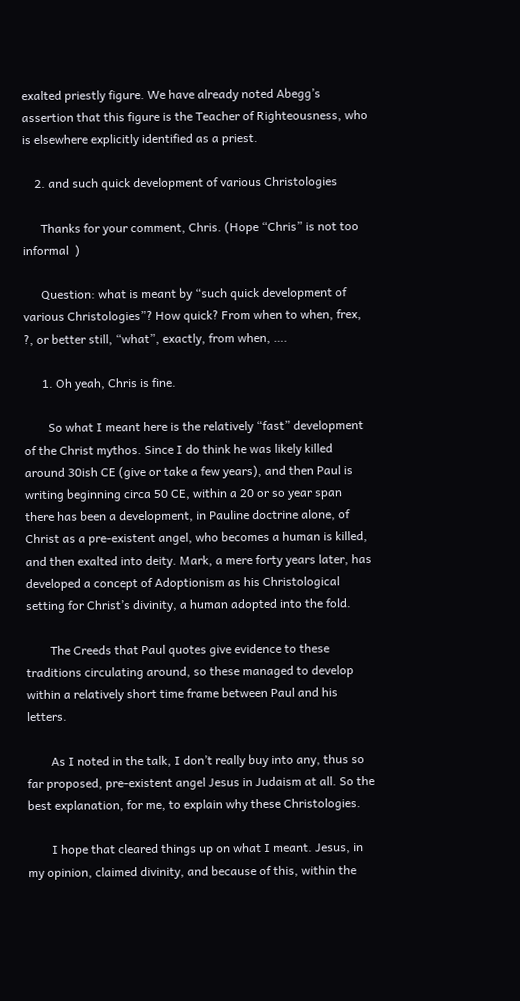exalted priestly figure. We have already noted Abegg’s assertion that this figure is the Teacher of Righteousness, who is elsewhere explicitly identified as a priest.

    2. and such quick development of various Christologies

      Thanks for your comment, Chris. (Hope “Chris” is not too informal  )

      Question: what is meant by “such quick development of various Christologies”? How quick? From when to when, frex, ?, or better still, “what”, exactly, from when, ….

      1. Oh yeah, Chris is fine.

        So what I meant here is the relatively “fast” development of the Christ mythos. Since I do think he was likely killed around 30ish CE (give or take a few years), and then Paul is writing beginning circa 50 CE, within a 20 or so year span there has been a development, in Pauline doctrine alone, of Christ as a pre-existent angel, who becomes a human is killed, and then exalted into deity. Mark, a mere forty years later, has developed a concept of Adoptionism as his Christological setting for Christ’s divinity, a human adopted into the fold.

        The Creeds that Paul quotes give evidence to these traditions circulating around, so these managed to develop within a relatively short time frame between Paul and his letters.

        As I noted in the talk, I don’t really buy into any, thus so far proposed, pre-existent angel Jesus in Judaism at all. So the best explanation, for me, to explain why these Christologies.

        I hope that cleared things up on what I meant. Jesus, in my opinion, claimed divinity, and because of this, within the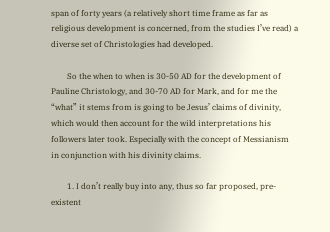span of forty years (a relatively short time frame as far as religious development is concerned, from the studies I’ve read) a diverse set of Christologies had developed.

        So the when to when is 30-50 AD for the development of Pauline Christology, and 30-70 AD for Mark, and for me the “what” it stems from is going to be Jesus’ claims of divinity, which would then account for the wild interpretations his followers later took. Especially with the concept of Messianism in conjunction with his divinity claims.

        1. I don’t really buy into any, thus so far proposed, pre-existent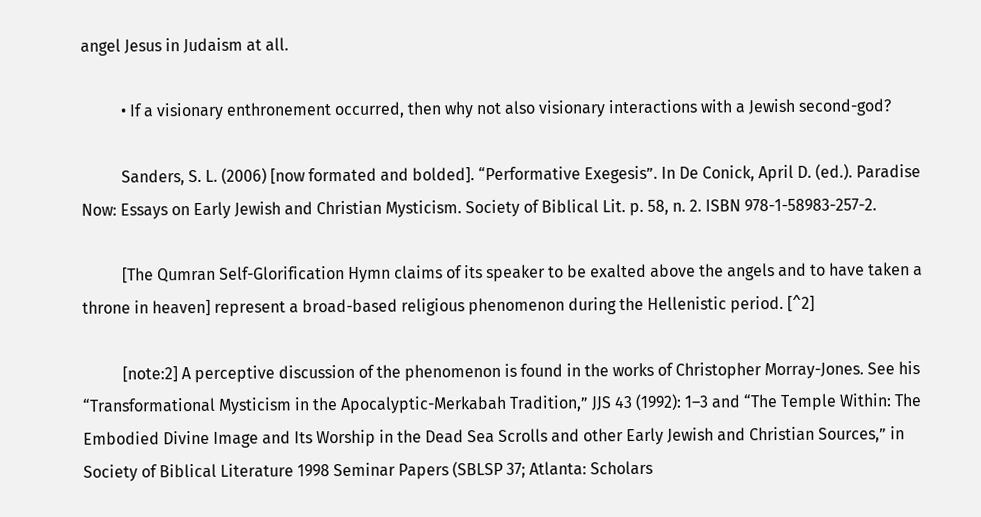angel Jesus in Judaism at all.

          • If a visionary enthronement occurred, then why not also visionary interactions with a Jewish second-god?

          Sanders, S. L. (2006) [now formated and bolded]. “Performative Exegesis”. In De Conick, April D. (ed.). Paradise Now: Essays on Early Jewish and Christian Mysticism. Society of Biblical Lit. p. 58, n. 2. ISBN 978-1-58983-257-2.

          [The Qumran Self-Glorification Hymn claims of its speaker to be exalted above the angels and to have taken a throne in heaven] represent a broad-based religious phenomenon during the Hellenistic period. [^2]

          [note:2] A perceptive discussion of the phenomenon is found in the works of Christopher Morray-Jones. See his “Transformational Mysticism in the Apocalyptic-Merkabah Tradition,” JJS 43 (1992): 1–3 and “The Temple Within: The Embodied Divine Image and Its Worship in the Dead Sea Scrolls and other Early Jewish and Christian Sources,” in Society of Biblical Literature 1998 Seminar Papers (SBLSP 37; Atlanta: Scholars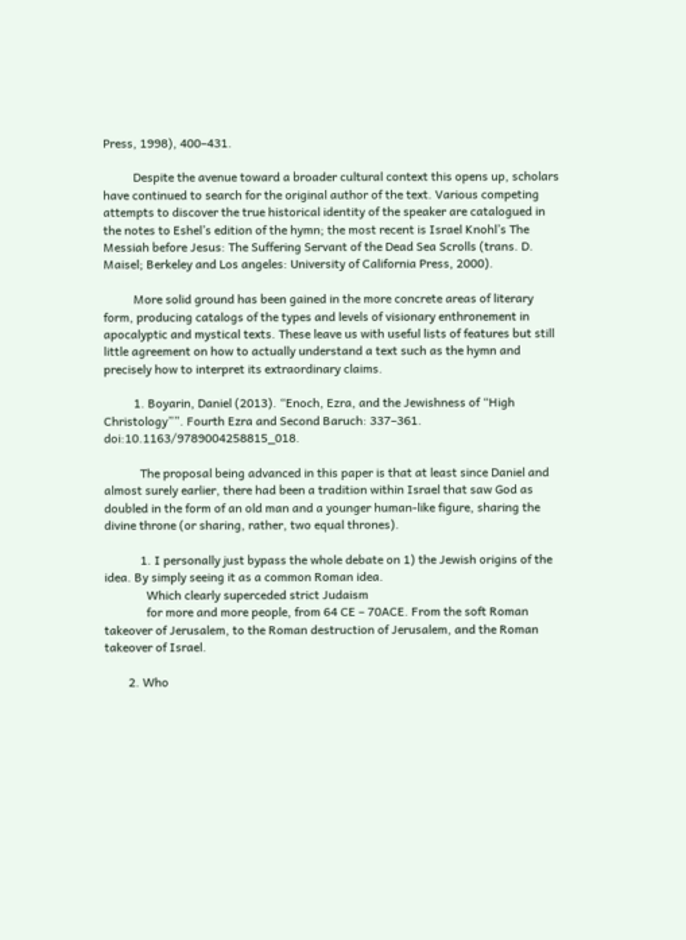Press, 1998), 400–431.

          Despite the avenue toward a broader cultural context this opens up, scholars have continued to search for the original author of the text. Various competing attempts to discover the true historical identity of the speaker are catalogued in the notes to Eshel’s edition of the hymn; the most recent is Israel Knohl’s The Messiah before Jesus: The Suffering Servant of the Dead Sea Scrolls (trans. D. Maisel; Berkeley and Los angeles: University of California Press, 2000).

          More solid ground has been gained in the more concrete areas of literary form, producing catalogs of the types and levels of visionary enthronement in apocalyptic and mystical texts. These leave us with useful lists of features but still little agreement on how to actually understand a text such as the hymn and precisely how to interpret its extraordinary claims.

          1. Boyarin, Daniel (2013). “Enoch, Ezra, and the Jewishness of “High Christology””. Fourth Ezra and Second Baruch: 337–361. doi:10.1163/9789004258815_018.

            The proposal being advanced in this paper is that at least since Daniel and almost surely earlier, there had been a tradition within Israel that saw God as doubled in the form of an old man and a younger human-like figure, sharing the divine throne (or sharing, rather, two equal thrones).

            1. I personally just bypass the whole debate on 1) the Jewish origins of the idea. By simply seeing it as a common Roman idea.
              Which clearly superceded strict Judaism
              for more and more people, from 64 CE – 70ACE. From the soft Roman takeover of Jerusalem, to the Roman destruction of Jerusalem, and the Roman takeover of Israel.

        2. Who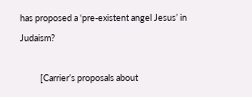has proposed a ‘pre-existent angel Jesus’ in Judaism?

          [Carrier’s proposals about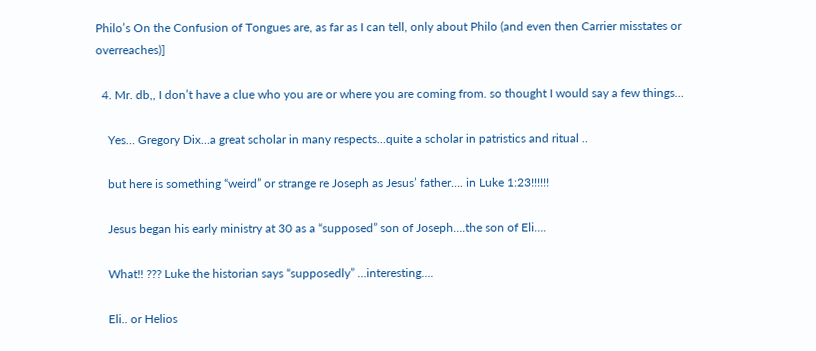Philo’s On the Confusion of Tongues are, as far as I can tell, only about Philo (and even then Carrier misstates or overreaches)]

  4. Mr. db,, I don’t have a clue who you are or where you are coming from. so thought I would say a few things…

    Yes… Gregory Dix…a great scholar in many respects…quite a scholar in patristics and ritual ..

    but here is something “weird” or strange re Joseph as Jesus’ father…. in Luke 1:23!!!!!!

    Jesus began his early ministry at 30 as a “supposed” son of Joseph….the son of Eli….

    What!! ??? Luke the historian says “supposedly” …interesting….

    Eli.. or Helios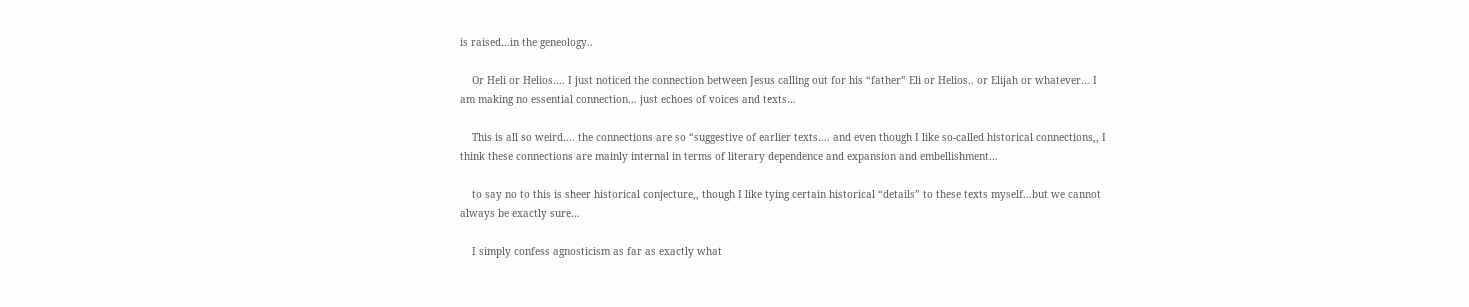is raised…in the geneology..

    Or Heli or Helios…. I just noticed the connection between Jesus calling out for his “father” Eli or Helios.. or Elijah or whatever… I am making no essential connection… just echoes of voices and texts…

    This is all so weird…. the connections are so “suggestive of earlier texts…. and even though I like so-called historical connections,, I think these connections are mainly internal in terms of literary dependence and expansion and embellishment…

    to say no to this is sheer historical conjecture,, though I like tying certain historical “details” to these texts myself…but we cannot always be exactly sure…

    I simply confess agnosticism as far as exactly what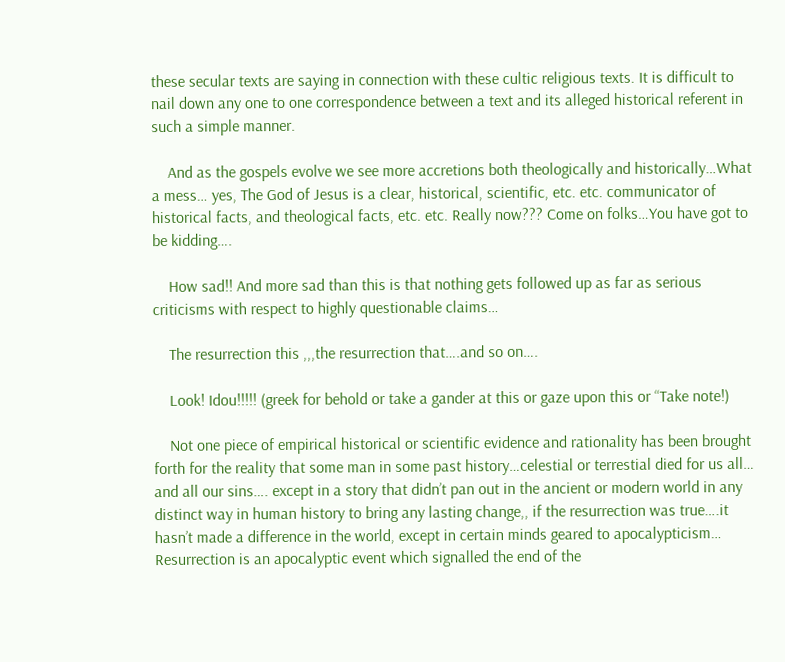these secular texts are saying in connection with these cultic religious texts. It is difficult to nail down any one to one correspondence between a text and its alleged historical referent in such a simple manner.

    And as the gospels evolve we see more accretions both theologically and historically…What a mess… yes, The God of Jesus is a clear, historical, scientific, etc. etc. communicator of historical facts, and theological facts, etc. etc. Really now??? Come on folks…You have got to be kidding….

    How sad!! And more sad than this is that nothing gets followed up as far as serious criticisms with respect to highly questionable claims…

    The resurrection this ,,,the resurrection that….and so on….

    Look! Idou!!!!! (greek for behold or take a gander at this or gaze upon this or “Take note!)

    Not one piece of empirical historical or scientific evidence and rationality has been brought forth for the reality that some man in some past history…celestial or terrestial died for us all… and all our sins…. except in a story that didn’t pan out in the ancient or modern world in any distinct way in human history to bring any lasting change,, if the resurrection was true….it hasn’t made a difference in the world, except in certain minds geared to apocalypticism… Resurrection is an apocalyptic event which signalled the end of the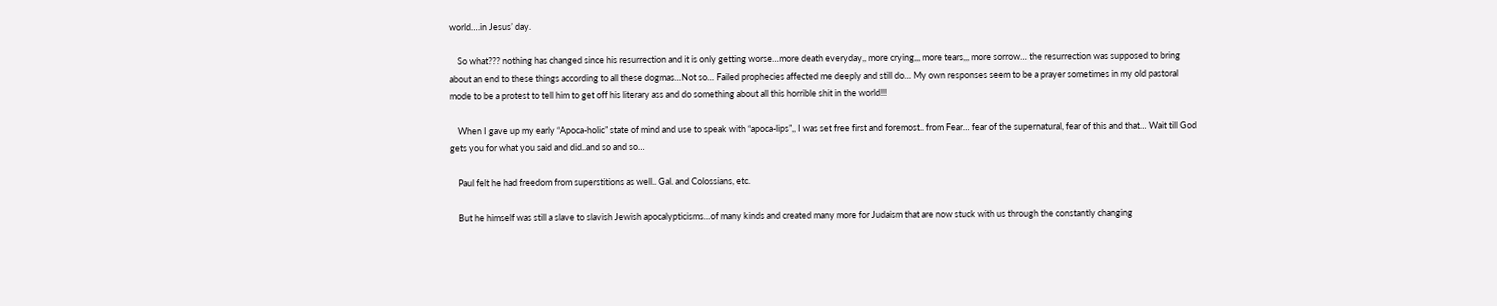world….in Jesus’ day.

    So what??? nothing has changed since his resurrection and it is only getting worse…more death everyday,, more crying,,, more tears,,, more sorrow… the resurrection was supposed to bring about an end to these things according to all these dogmas…Not so… Failed prophecies affected me deeply and still do… My own responses seem to be a prayer sometimes in my old pastoral mode to be a protest to tell him to get off his literary ass and do something about all this horrible shit in the world!!!

    When I gave up my early “Apoca-holic” state of mind and use to speak with “apoca-lips”,, I was set free first and foremost.. from Fear… fear of the supernatural, fear of this and that… Wait till God gets you for what you said and did..and so and so…

    Paul felt he had freedom from superstitions as well.. Gal. and Colossians, etc.

    But he himself was still a slave to slavish Jewish apocalypticisms…of many kinds and created many more for Judaism that are now stuck with us through the constantly changing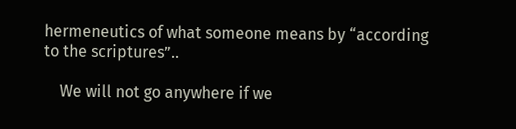hermeneutics of what someone means by “according to the scriptures”..

    We will not go anywhere if we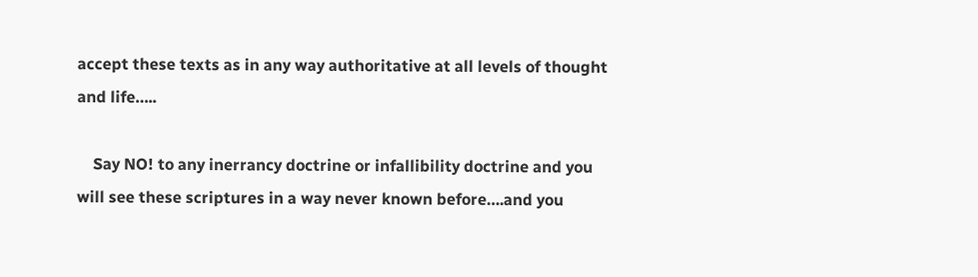accept these texts as in any way authoritative at all levels of thought and life…..

    Say NO! to any inerrancy doctrine or infallibility doctrine and you will see these scriptures in a way never known before….and you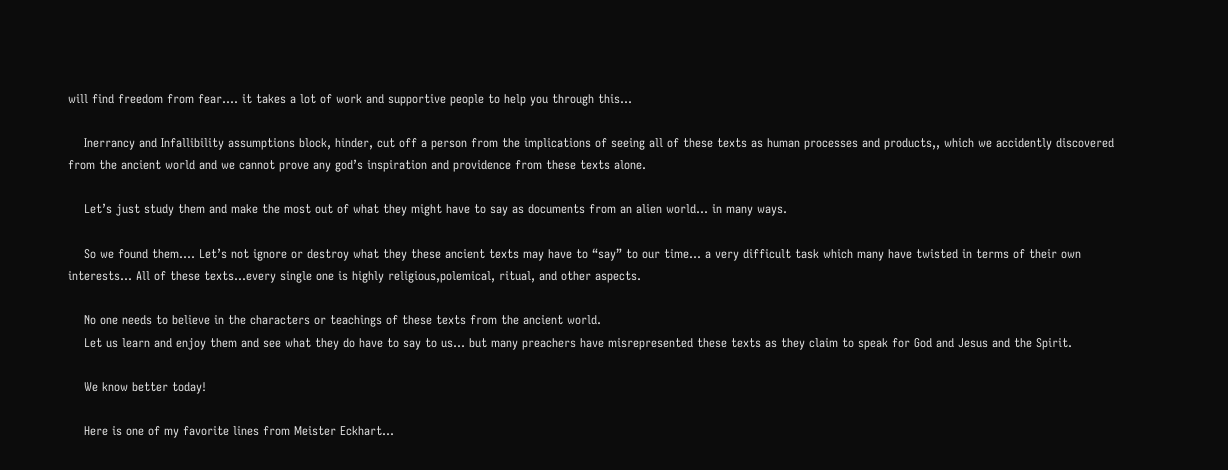will find freedom from fear…. it takes a lot of work and supportive people to help you through this…

    Inerrancy and Infallibility assumptions block, hinder, cut off a person from the implications of seeing all of these texts as human processes and products,, which we accidently discovered from the ancient world and we cannot prove any god’s inspiration and providence from these texts alone.

    Let’s just study them and make the most out of what they might have to say as documents from an alien world… in many ways.

    So we found them…. Let’s not ignore or destroy what they these ancient texts may have to “say” to our time… a very difficult task which many have twisted in terms of their own interests… All of these texts…every single one is highly religious,polemical, ritual, and other aspects.

    No one needs to believe in the characters or teachings of these texts from the ancient world.
    Let us learn and enjoy them and see what they do have to say to us… but many preachers have misrepresented these texts as they claim to speak for God and Jesus and the Spirit.

    We know better today!

    Here is one of my favorite lines from Meister Eckhart…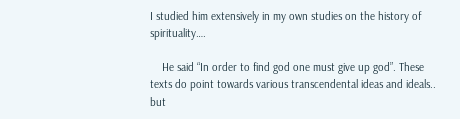I studied him extensively in my own studies on the history of spirituality….

    He said “In order to find god one must give up god”. These texts do point towards various transcendental ideas and ideals.. but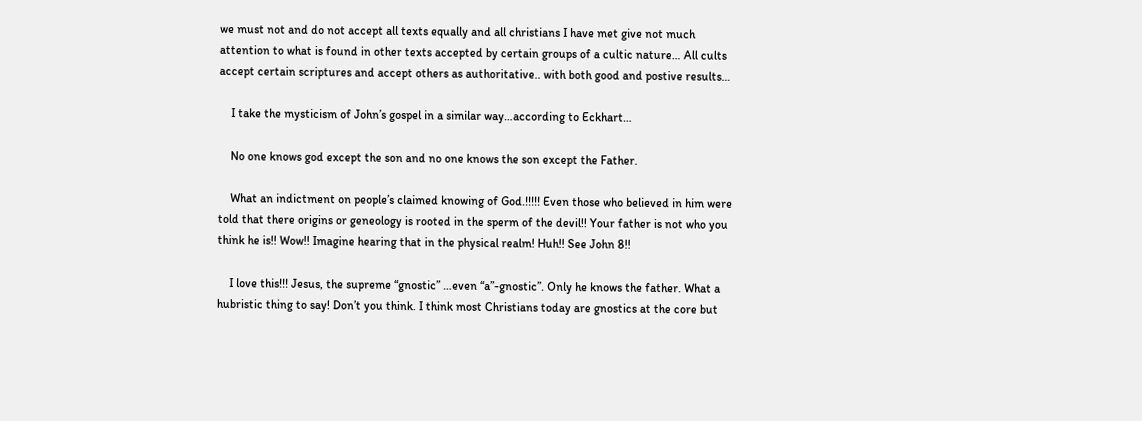we must not and do not accept all texts equally and all christians I have met give not much attention to what is found in other texts accepted by certain groups of a cultic nature… All cults accept certain scriptures and accept others as authoritative.. with both good and postive results…

    I take the mysticism of John’s gospel in a similar way…according to Eckhart…

    No one knows god except the son and no one knows the son except the Father.

    What an indictment on people’s claimed knowing of God.!!!!! Even those who believed in him were told that there origins or geneology is rooted in the sperm of the devil!! Your father is not who you think he is!! Wow!! Imagine hearing that in the physical realm! Huh!! See John 8!!

    I love this!!! Jesus, the supreme “gnostic” …even “a”-gnostic”. Only he knows the father. What a hubristic thing to say! Don’t you think. I think most Christians today are gnostics at the core but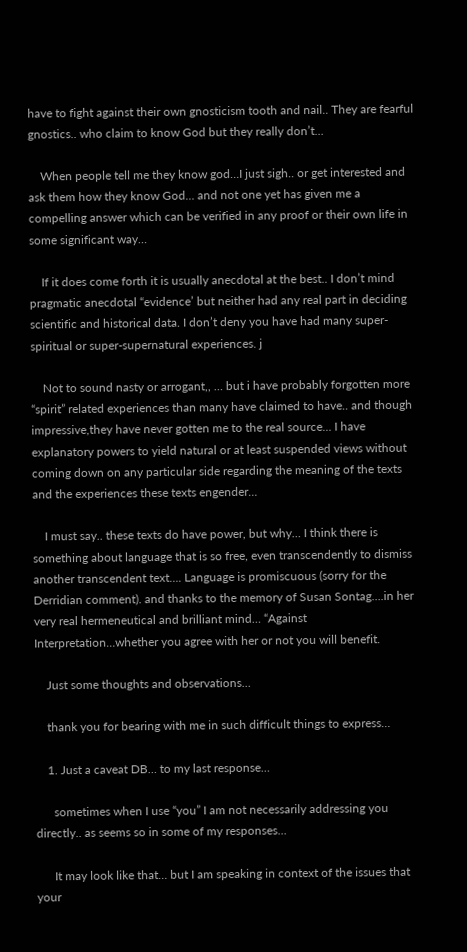have to fight against their own gnosticism tooth and nail.. They are fearful gnostics.. who claim to know God but they really don’t…

    When people tell me they know god…I just sigh.. or get interested and ask them how they know God… and not one yet has given me a compelling answer which can be verified in any proof or their own life in some significant way…

    If it does come forth it is usually anecdotal at the best.. I don’t mind pragmatic anecdotal “evidence’ but neither had any real part in deciding scientific and historical data. I don’t deny you have had many super-spiritual or super-supernatural experiences. j

    Not to sound nasty or arrogant,, … but i have probably forgotten more “spirit” related experiences than many have claimed to have.. and though impressive,they have never gotten me to the real source… I have explanatory powers to yield natural or at least suspended views without coming down on any particular side regarding the meaning of the texts and the experiences these texts engender…

    I must say.. these texts do have power, but why… I think there is something about language that is so free, even transcendently to dismiss another transcendent text…. Language is promiscuous (sorry for the Derridian comment). and thanks to the memory of Susan Sontag….in her very real hermeneutical and brilliant mind… “Against Interpretation…whether you agree with her or not you will benefit.

    Just some thoughts and observations…

    thank you for bearing with me in such difficult things to express…

    1. Just a caveat DB… to my last response…

      sometimes when I use “you” I am not necessarily addressing you directly.. as seems so in some of my responses…

      It may look like that… but I am speaking in context of the issues that your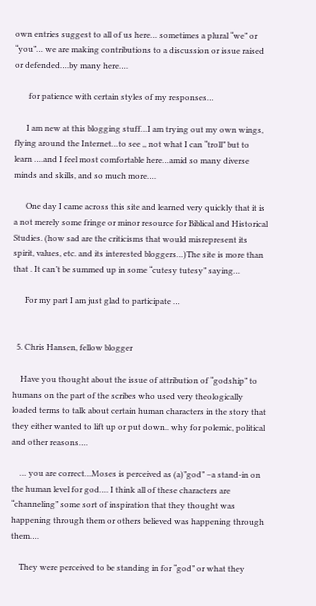own entries suggest to all of us here… sometimes a plural “we” or “you”… we are making contributions to a discussion or issue raised or defended….by many here….

       for patience with certain styles of my responses…

      I am new at this blogging stuff…I am trying out my own wings, flying around the Internet…to see ,, not what I can “troll” but to learn ….and I feel most comfortable here…amid so many diverse minds and skills, and so much more….

      One day I came across this site and learned very quickly that it is a not merely some fringe or minor resource for Biblical and Historical Studies. (how sad are the criticisms that would misrepresent its spirit, values, etc. and its interested bloggers…)The site is more than that . It can’t be summed up in some “cutesy tutesy” saying…

      For my part I am just glad to participate …


  5. Chris Hansen, fellow blogger

    Have you thought about the issue of attribution of “godship” to humans on the part of the scribes who used very theologically loaded terms to talk about certain human characters in the story that they either wanted to lift up or put down.. why for polemic, political and other reasons….

    … you are correct…Moses is perceived as (a)”god” –a stand-in on the human level for god…. I think all of these characters are “channeling” some sort of inspiration that they thought was happening through them or others believed was happening through them….

    They were perceived to be standing in for “god” or what they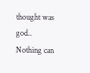thought was god.. Nothing can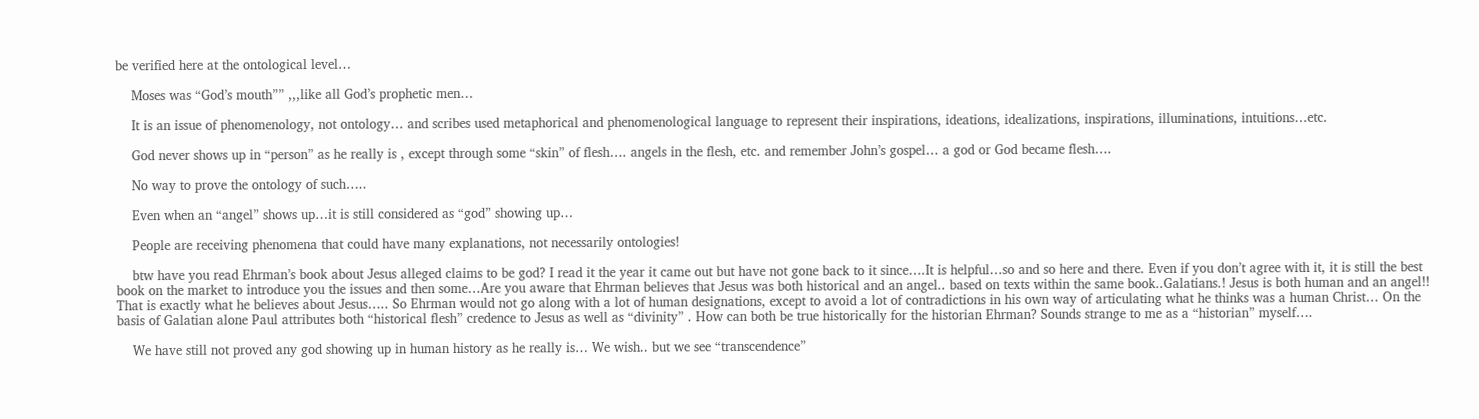be verified here at the ontological level…

    Moses was “God’s mouth”” ,,,like all God’s prophetic men…

    It is an issue of phenomenology, not ontology… and scribes used metaphorical and phenomenological language to represent their inspirations, ideations, idealizations, inspirations, illuminations, intuitions…etc.

    God never shows up in “person” as he really is , except through some “skin” of flesh…. angels in the flesh, etc. and remember John’s gospel… a god or God became flesh….

    No way to prove the ontology of such…..

    Even when an “angel” shows up…it is still considered as “god” showing up…

    People are receiving phenomena that could have many explanations, not necessarily ontologies!

    btw have you read Ehrman’s book about Jesus alleged claims to be god? I read it the year it came out but have not gone back to it since….It is helpful…so and so here and there. Even if you don’t agree with it, it is still the best book on the market to introduce you the issues and then some…Are you aware that Ehrman believes that Jesus was both historical and an angel.. based on texts within the same book..Galatians.! Jesus is both human and an angel!! That is exactly what he believes about Jesus….. So Ehrman would not go along with a lot of human designations, except to avoid a lot of contradictions in his own way of articulating what he thinks was a human Christ… On the basis of Galatian alone Paul attributes both “historical flesh” credence to Jesus as well as “divinity” . How can both be true historically for the historian Ehrman? Sounds strange to me as a “historian” myself….

    We have still not proved any god showing up in human history as he really is… We wish.. but we see “transcendence”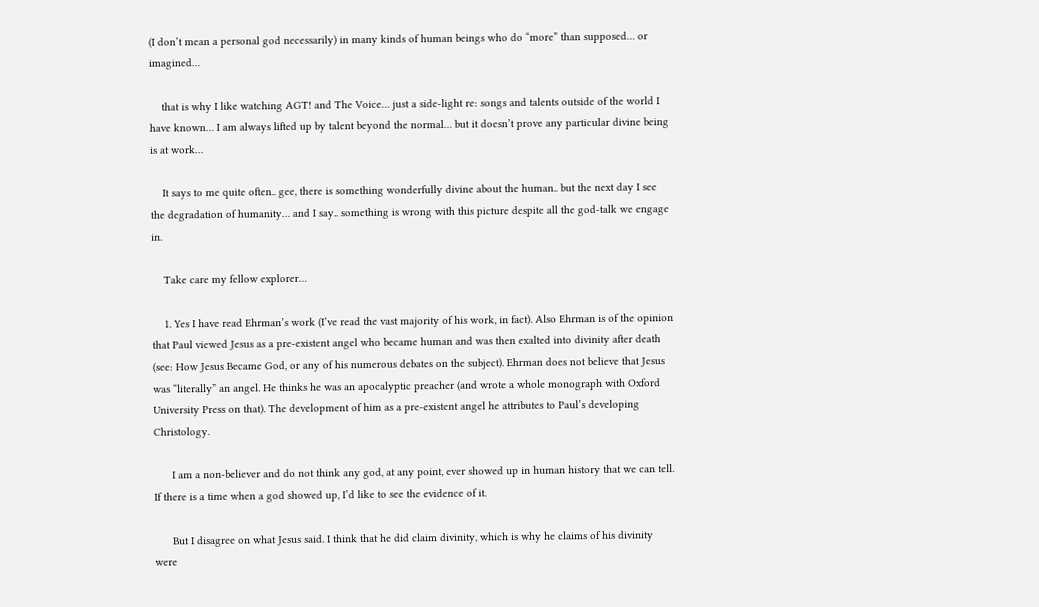(I don’t mean a personal god necessarily) in many kinds of human beings who do “more” than supposed… or imagined…

    that is why I like watching AGT! and The Voice… just a side-light re: songs and talents outside of the world I have known… I am always lifted up by talent beyond the normal… but it doesn’t prove any particular divine being is at work…

    It says to me quite often.. gee, there is something wonderfully divine about the human.. but the next day I see the degradation of humanity… and I say.. something is wrong with this picture despite all the god-talk we engage in.

    Take care my fellow explorer…

    1. Yes I have read Ehrman’s work (I’ve read the vast majority of his work, in fact). Also Ehrman is of the opinion that Paul viewed Jesus as a pre-existent angel who became human and was then exalted into divinity after death (see: How Jesus Became God, or any of his numerous debates on the subject). Ehrman does not believe that Jesus was “literally” an angel. He thinks he was an apocalyptic preacher (and wrote a whole monograph with Oxford University Press on that). The development of him as a pre-existent angel he attributes to Paul’s developing Christology.

      I am a non-believer and do not think any god, at any point, ever showed up in human history that we can tell. If there is a time when a god showed up, I’d like to see the evidence of it.

      But I disagree on what Jesus said. I think that he did claim divinity, which is why he claims of his divinity were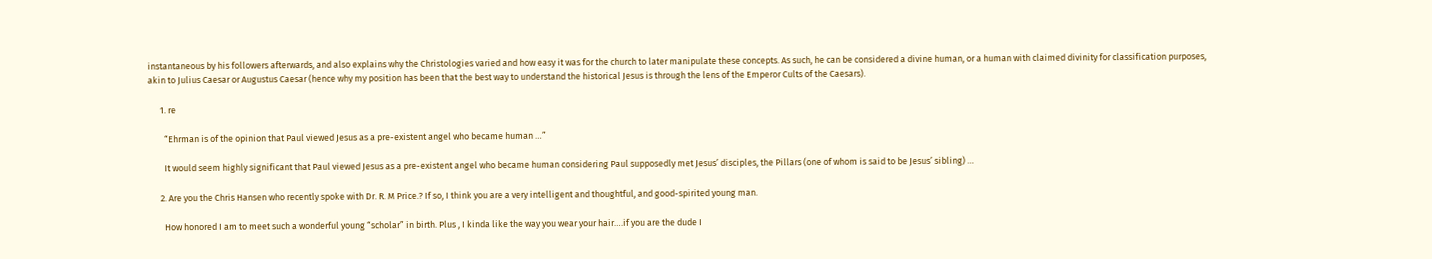instantaneous by his followers afterwards, and also explains why the Christologies varied and how easy it was for the church to later manipulate these concepts. As such, he can be considered a divine human, or a human with claimed divinity for classification purposes, akin to Julius Caesar or Augustus Caesar (hence why my position has been that the best way to understand the historical Jesus is through the lens of the Emperor Cults of the Caesars).

      1. re

        “Ehrman is of the opinion that Paul viewed Jesus as a pre-existent angel who became human …”

        It would seem highly significant that Paul viewed Jesus as a pre-existent angel who became human considering Paul supposedly met Jesus’ disciples, the Pillars (one of whom is said to be Jesus’ sibling) …

      2. Are you the Chris Hansen who recently spoke with Dr. R. M Price.? If so, I think you are a very intelligent and thoughtful, and good-spirited young man.

        How honored I am to meet such a wonderful young “scholar” in birth. Plus , I kinda like the way you wear your hair….if you are the dude I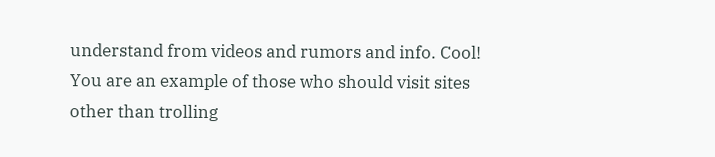understand from videos and rumors and info. Cool! You are an example of those who should visit sites other than trolling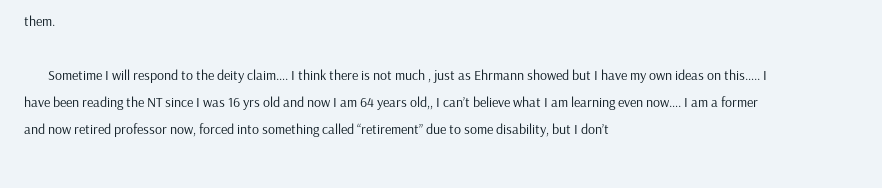them.

        Sometime I will respond to the deity claim…. I think there is not much , just as Ehrmann showed but I have my own ideas on this….. I have been reading the NT since I was 16 yrs old and now I am 64 years old,, I can’t believe what I am learning even now…. I am a former and now retired professor now, forced into something called “retirement” due to some disability, but I don’t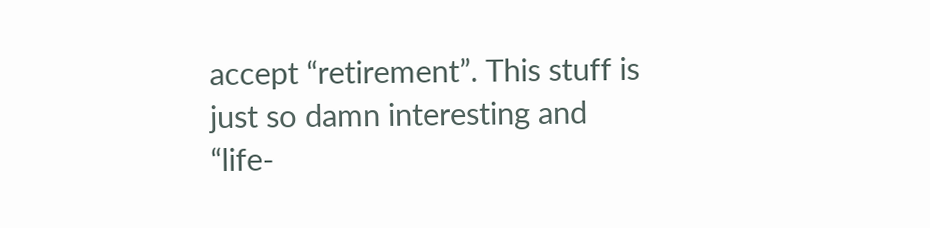accept “retirement”. This stuff is just so damn interesting and “life-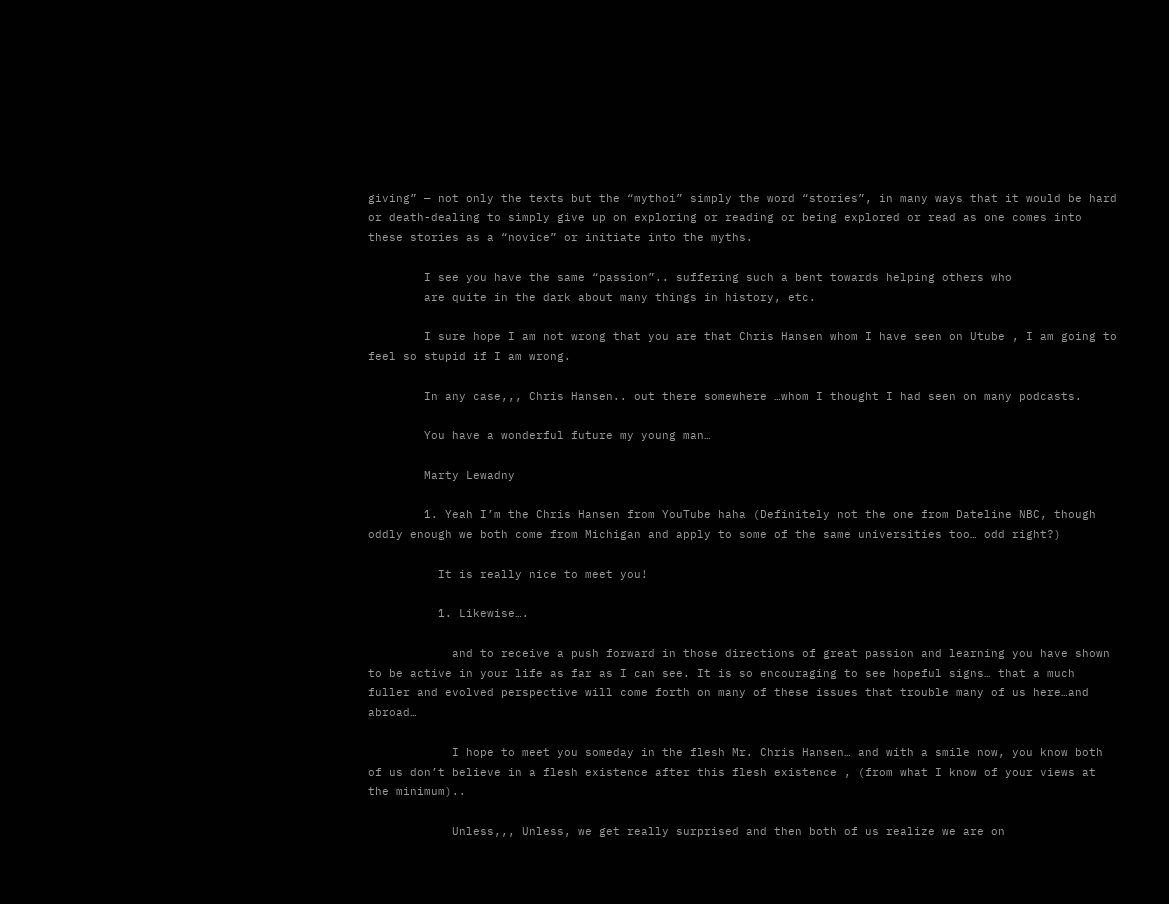giving” — not only the texts but the “mythoi” simply the word “stories”, in many ways that it would be hard or death-dealing to simply give up on exploring or reading or being explored or read as one comes into these stories as a “novice” or initiate into the myths.

        I see you have the same “passion”.. suffering such a bent towards helping others who
        are quite in the dark about many things in history, etc.

        I sure hope I am not wrong that you are that Chris Hansen whom I have seen on Utube , I am going to feel so stupid if I am wrong.

        In any case,,, Chris Hansen.. out there somewhere …whom I thought I had seen on many podcasts.

        You have a wonderful future my young man…

        Marty Lewadny

        1. Yeah I’m the Chris Hansen from YouTube haha (Definitely not the one from Dateline NBC, though oddly enough we both come from Michigan and apply to some of the same universities too… odd right?)

          It is really nice to meet you!

          1. Likewise….

            and to receive a push forward in those directions of great passion and learning you have shown to be active in your life as far as I can see. It is so encouraging to see hopeful signs… that a much fuller and evolved perspective will come forth on many of these issues that trouble many of us here…and abroad…

            I hope to meet you someday in the flesh Mr. Chris Hansen… and with a smile now, you know both of us don’t believe in a flesh existence after this flesh existence , (from what I know of your views at the minimum)..

            Unless,,, Unless, we get really surprised and then both of us realize we are on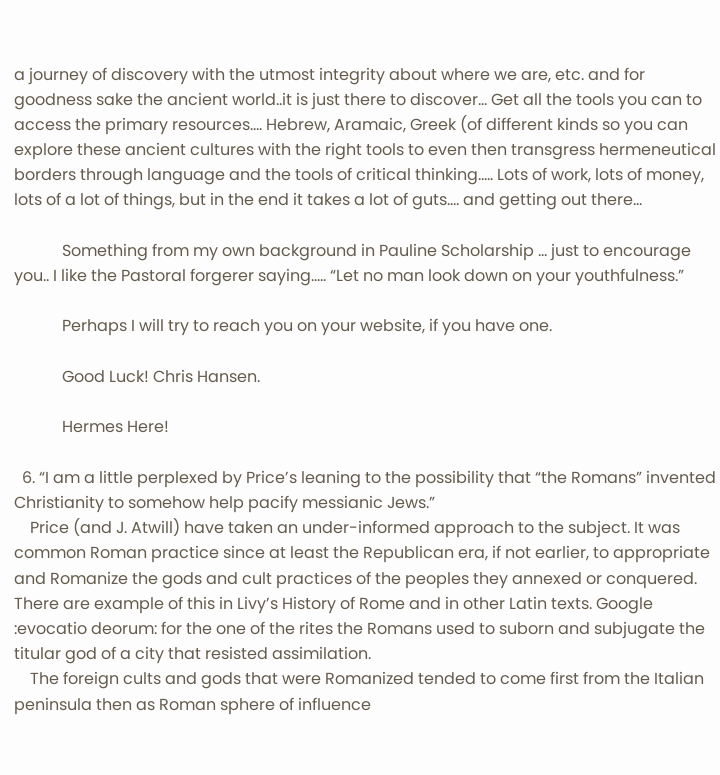a journey of discovery with the utmost integrity about where we are, etc. and for goodness sake the ancient world..it is just there to discover… Get all the tools you can to access the primary resources…. Hebrew, Aramaic, Greek (of different kinds so you can explore these ancient cultures with the right tools to even then transgress hermeneutical borders through language and the tools of critical thinking….. Lots of work, lots of money, lots of a lot of things, but in the end it takes a lot of guts…. and getting out there…

            Something from my own background in Pauline Scholarship … just to encourage you.. I like the Pastoral forgerer saying….. “Let no man look down on your youthfulness.”

            Perhaps I will try to reach you on your website, if you have one.

            Good Luck! Chris Hansen.

            Hermes Here!

  6. “I am a little perplexed by Price’s leaning to the possibility that “the Romans” invented Christianity to somehow help pacify messianic Jews.”
    Price (and J. Atwill) have taken an under-informed approach to the subject. It was common Roman practice since at least the Republican era, if not earlier, to appropriate and Romanize the gods and cult practices of the peoples they annexed or conquered. There are example of this in Livy’s History of Rome and in other Latin texts. Google :evocatio deorum: for the one of the rites the Romans used to suborn and subjugate the titular god of a city that resisted assimilation.
    The foreign cults and gods that were Romanized tended to come first from the Italian peninsula then as Roman sphere of influence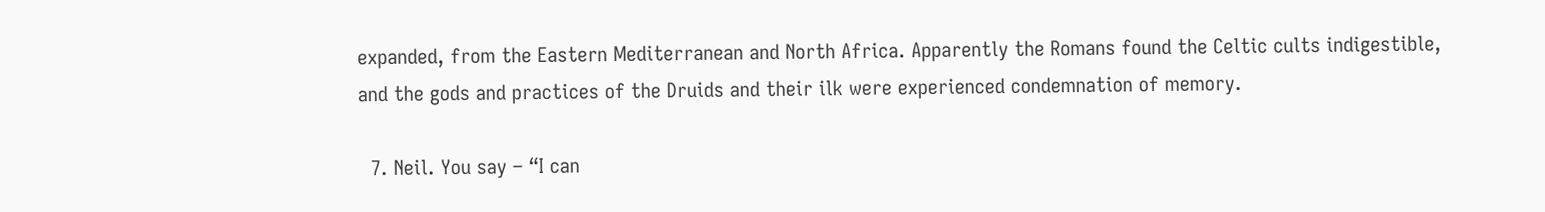expanded, from the Eastern Mediterranean and North Africa. Apparently the Romans found the Celtic cults indigestible, and the gods and practices of the Druids and their ilk were experienced condemnation of memory.

  7. Neil. You say – “I can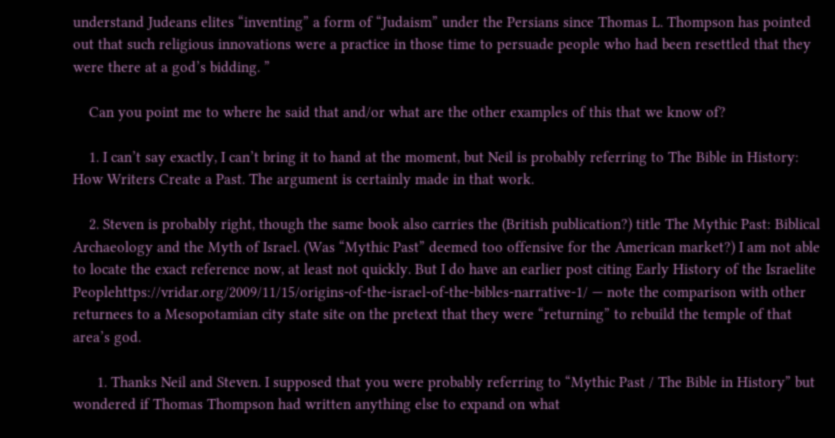understand Judeans elites “inventing” a form of “Judaism” under the Persians since Thomas L. Thompson has pointed out that such religious innovations were a practice in those time to persuade people who had been resettled that they were there at a god’s bidding. ”

    Can you point me to where he said that and/or what are the other examples of this that we know of?

    1. I can’t say exactly, I can’t bring it to hand at the moment, but Neil is probably referring to The Bible in History: How Writers Create a Past. The argument is certainly made in that work.

    2. Steven is probably right, though the same book also carries the (British publication?) title The Mythic Past: Biblical Archaeology and the Myth of Israel. (Was “Mythic Past” deemed too offensive for the American market?) I am not able to locate the exact reference now, at least not quickly. But I do have an earlier post citing Early History of the Israelite Peoplehttps://vridar.org/2009/11/15/origins-of-the-israel-of-the-bibles-narrative-1/ — note the comparison with other returnees to a Mesopotamian city state site on the pretext that they were “returning” to rebuild the temple of that area’s god.

      1. Thanks Neil and Steven. I supposed that you were probably referring to “Mythic Past / The Bible in History” but wondered if Thomas Thompson had written anything else to expand on what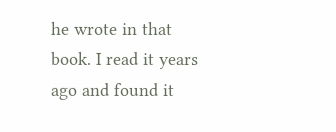he wrote in that book. I read it years ago and found it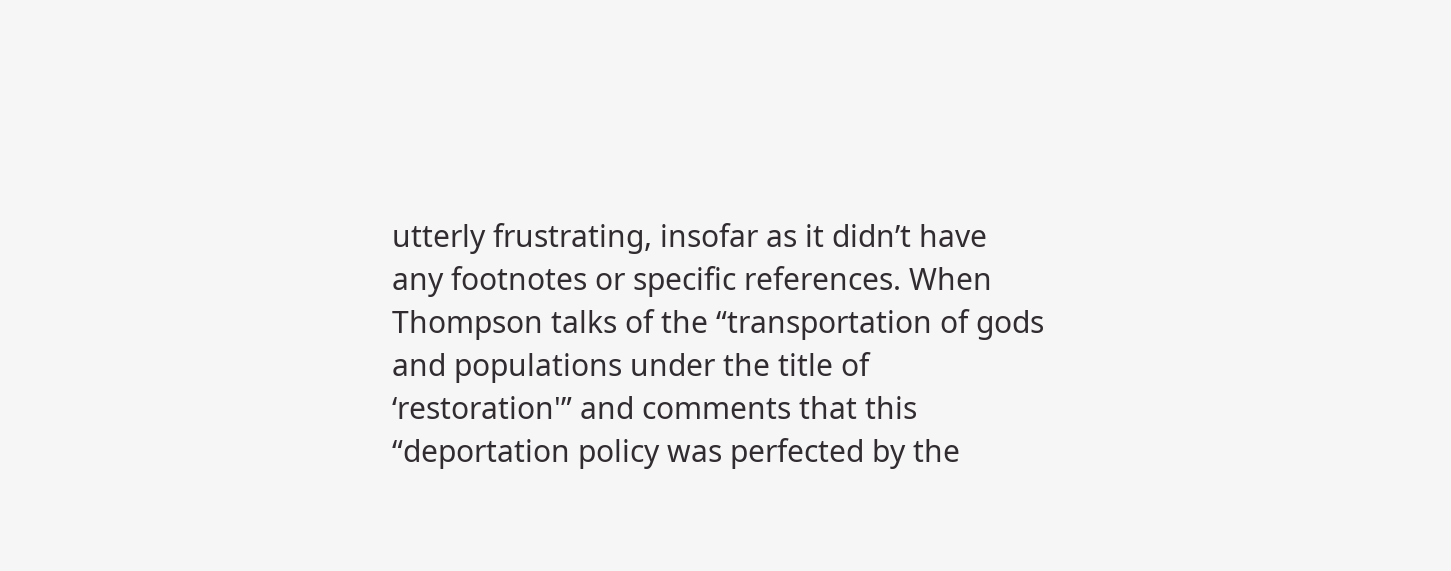utterly frustrating, insofar as it didn’t have any footnotes or specific references. When Thompson talks of the “transportation of gods and populations under the title of ‘restoration'” and comments that this “deportation policy was perfected by the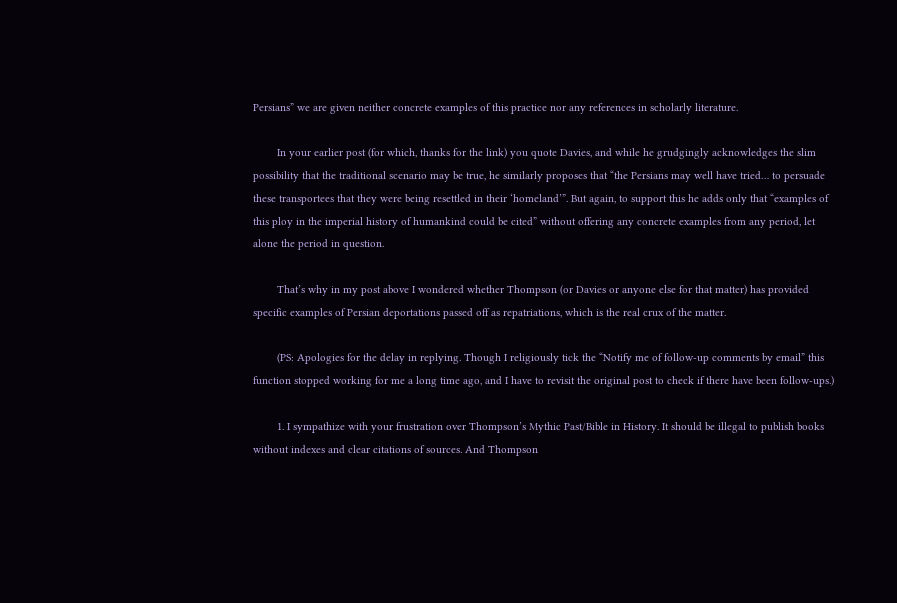Persians” we are given neither concrete examples of this practice nor any references in scholarly literature.

        In your earlier post (for which, thanks for the link) you quote Davies, and while he grudgingly acknowledges the slim possibility that the traditional scenario may be true, he similarly proposes that “the Persians may well have tried… to persuade these transportees that they were being resettled in their ‘homeland’”. But again, to support this he adds only that “examples of this ploy in the imperial history of humankind could be cited” without offering any concrete examples from any period, let alone the period in question.

        That’s why in my post above I wondered whether Thompson (or Davies or anyone else for that matter) has provided specific examples of Persian deportations passed off as repatriations, which is the real crux of the matter.

        (PS: Apologies for the delay in replying. Though I religiously tick the “Notify me of follow-up comments by email” this function stopped working for me a long time ago, and I have to revisit the original post to check if there have been follow-ups.)

        1. I sympathize with your frustration over Thompson’s Mythic Past/Bible in History. It should be illegal to publish books without indexes and clear citations of sources. And Thompson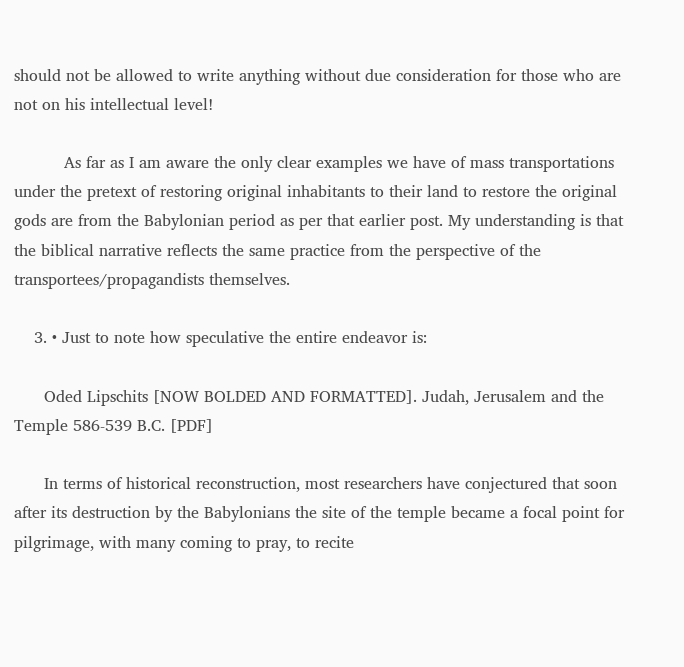should not be allowed to write anything without due consideration for those who are not on his intellectual level!

          As far as I am aware the only clear examples we have of mass transportations under the pretext of restoring original inhabitants to their land to restore the original gods are from the Babylonian period as per that earlier post. My understanding is that the biblical narrative reflects the same practice from the perspective of the transportees/propagandists themselves.

    3. • Just to note how speculative the entire endeavor is:

      Oded Lipschits [NOW BOLDED AND FORMATTED]. Judah, Jerusalem and the Temple 586-539 B.C. [PDF]

      In terms of historical reconstruction, most researchers have conjectured that soon after its destruction by the Babylonians the site of the temple became a focal point for pilgrimage, with many coming to pray, to recite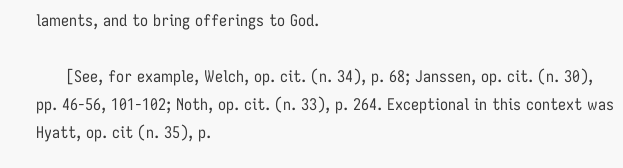laments, and to bring offerings to God.

      [See, for example, Welch, op. cit. (n. 34), p. 68; Janssen, op. cit. (n. 30), pp. 46-56, 101-102; Noth, op. cit. (n. 33), p. 264. Exceptional in this context was Hyatt, op. cit (n. 35), p.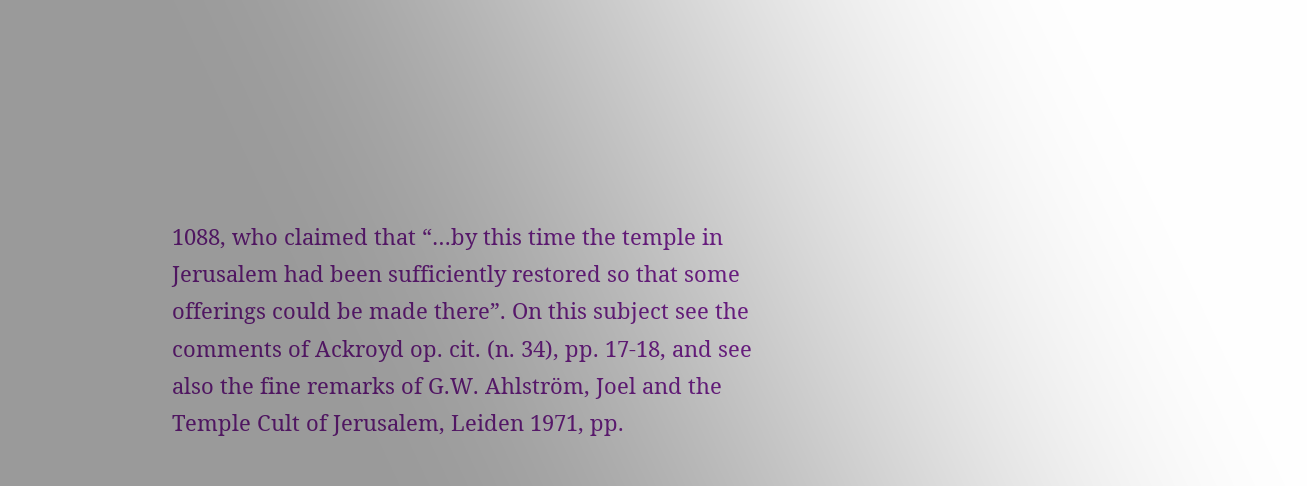1088, who claimed that “…by this time the temple in Jerusalem had been sufficiently restored so that some offerings could be made there”. On this subject see the comments of Ackroyd op. cit. (n. 34), pp. 17-18, and see also the fine remarks of G.W. Ahlström, Joel and the Temple Cult of Jerusalem, Leiden 1971, pp.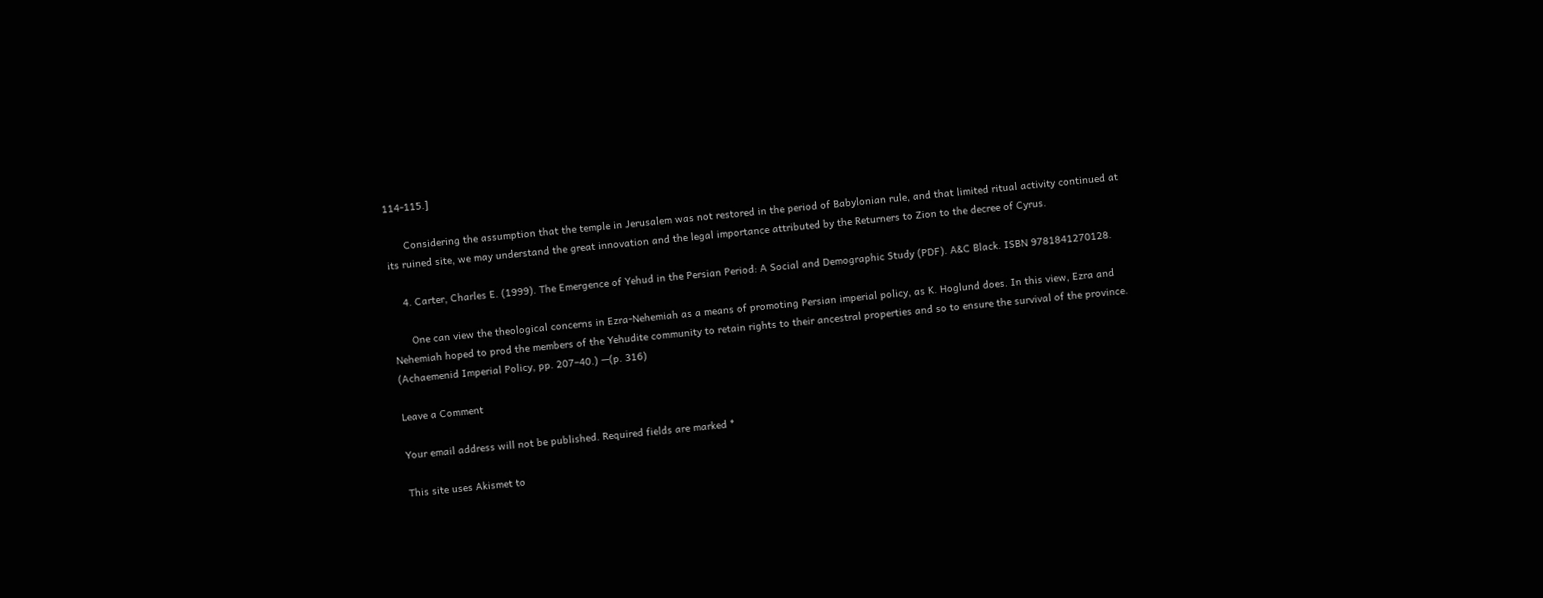114-115.]

      Considering the assumption that the temple in Jerusalem was not restored in the period of Babylonian rule, and that limited ritual activity continued at its ruined site, we may understand the great innovation and the legal importance attributed by the Returners to Zion to the decree of Cyrus.

    4. Carter, Charles E. (1999). The Emergence of Yehud in the Persian Period: A Social and Demographic Study (PDF). A&C Black. ISBN 9781841270128.

      One can view the theological concerns in Ezra-Nehemiah as a means of promoting Persian imperial policy, as K. Hoglund does. In this view, Ezra and Nehemiah hoped to prod the members of the Yehudite community to retain rights to their ancestral properties and so to ensure the survival of the province. (Achaemenid Imperial Policy, pp. 207–40.) —(p. 316)

Leave a Comment

Your email address will not be published. Required fields are marked *

This site uses Akismet to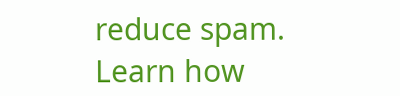reduce spam. Learn how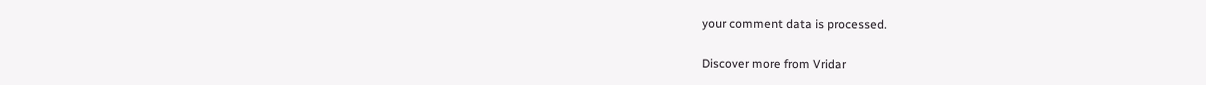your comment data is processed.

Discover more from Vridar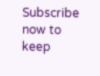Subscribe now to keep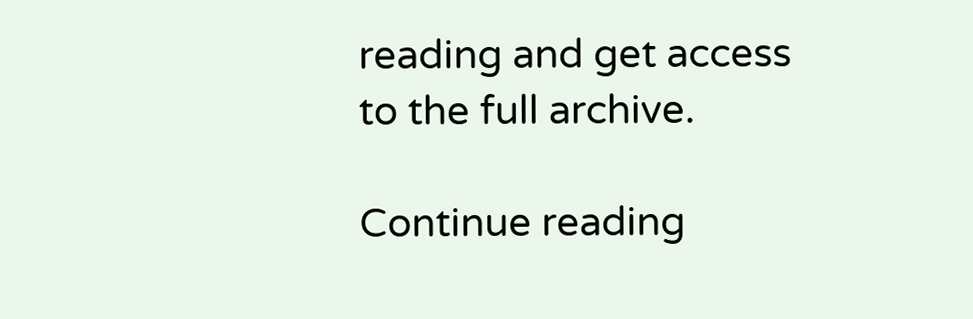reading and get access to the full archive.

Continue reading